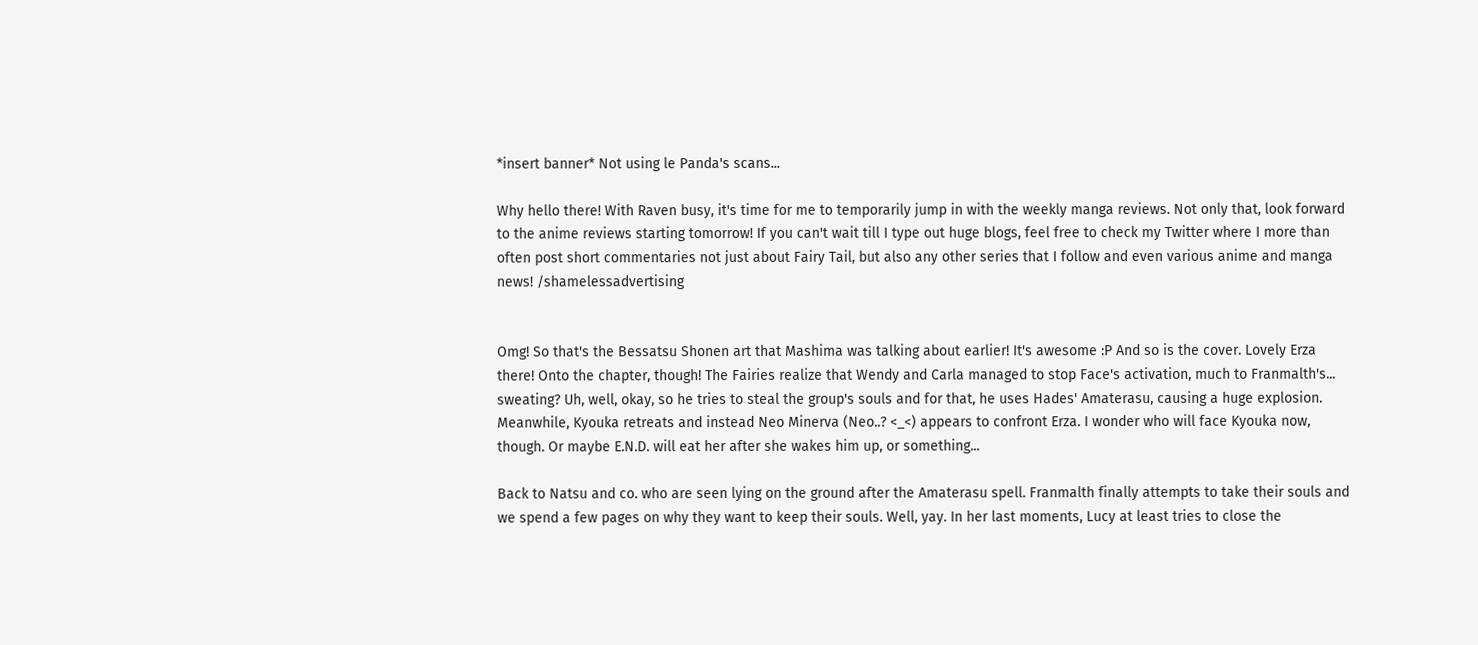*insert banner* Not using le Panda's scans...

Why hello there! With Raven busy, it's time for me to temporarily jump in with the weekly manga reviews. Not only that, look forward to the anime reviews starting tomorrow! If you can't wait till I type out huge blogs, feel free to check my Twitter where I more than often post short commentaries not just about Fairy Tail, but also any other series that I follow and even various anime and manga news! /shamelessadvertising


Omg! So that's the Bessatsu Shonen art that Mashima was talking about earlier! It's awesome :P And so is the cover. Lovely Erza there! Onto the chapter, though! The Fairies realize that Wendy and Carla managed to stop Face's activation, much to Franmalth's... sweating? Uh, well, okay, so he tries to steal the group's souls and for that, he uses Hades' Amaterasu, causing a huge explosion. Meanwhile, Kyouka retreats and instead Neo Minerva (Neo..? <_<) appears to confront Erza. I wonder who will face Kyouka now, though. Or maybe E.N.D. will eat her after she wakes him up, or something...

Back to Natsu and co. who are seen lying on the ground after the Amaterasu spell. Franmalth finally attempts to take their souls and we spend a few pages on why they want to keep their souls. Well, yay. In her last moments, Lucy at least tries to close the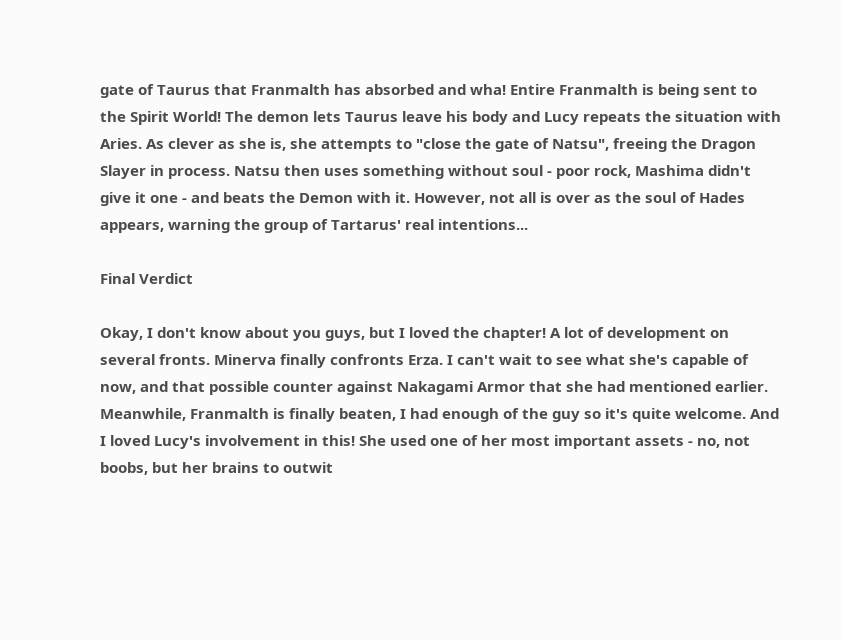gate of Taurus that Franmalth has absorbed and wha! Entire Franmalth is being sent to the Spirit World! The demon lets Taurus leave his body and Lucy repeats the situation with Aries. As clever as she is, she attempts to "close the gate of Natsu", freeing the Dragon Slayer in process. Natsu then uses something without soul - poor rock, Mashima didn't give it one - and beats the Demon with it. However, not all is over as the soul of Hades appears, warning the group of Tartarus' real intentions...

Final Verdict

Okay, I don't know about you guys, but I loved the chapter! A lot of development on several fronts. Minerva finally confronts Erza. I can't wait to see what she's capable of now, and that possible counter against Nakagami Armor that she had mentioned earlier. Meanwhile, Franmalth is finally beaten, I had enough of the guy so it's quite welcome. And I loved Lucy's involvement in this! She used one of her most important assets - no, not boobs, but her brains to outwit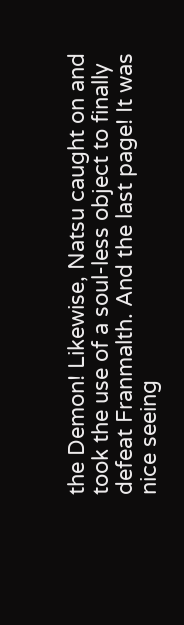the Demon! Likewise, Natsu caught on and took the use of a soul-less object to finally defeat Franmalth. And the last page! It was nice seeing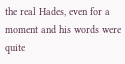the real Hades, even for a moment and his words were quite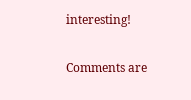interesting!


Comments are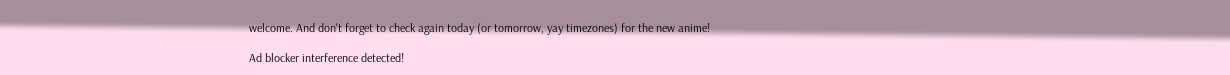welcome. And don't forget to check again today (or tomorrow, yay timezones) for the new anime!

Ad blocker interference detected!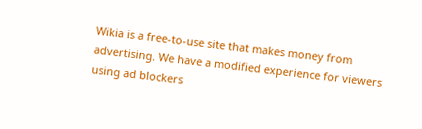Wikia is a free-to-use site that makes money from advertising. We have a modified experience for viewers using ad blockers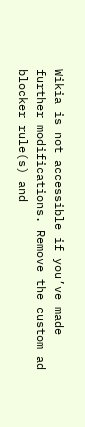Wikia is not accessible if you’ve made further modifications. Remove the custom ad blocker rule(s) and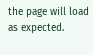the page will load as expected.